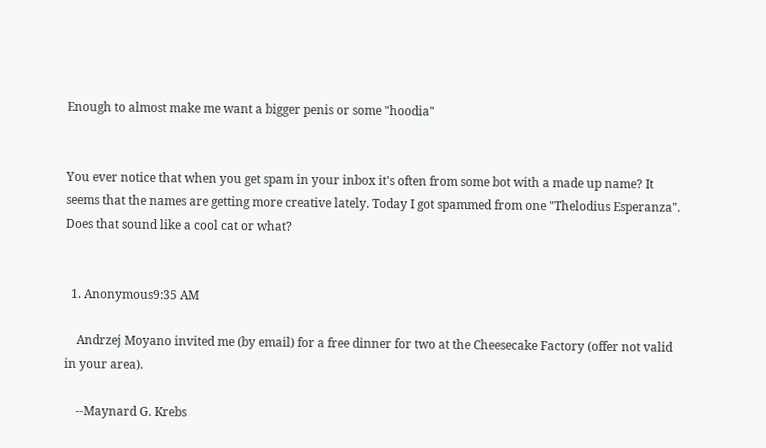Enough to almost make me want a bigger penis or some "hoodia"


You ever notice that when you get spam in your inbox it's often from some bot with a made up name? It seems that the names are getting more creative lately. Today I got spammed from one "Thelodius Esperanza". Does that sound like a cool cat or what?


  1. Anonymous9:35 AM

    Andrzej Moyano invited me (by email) for a free dinner for two at the Cheesecake Factory (offer not valid in your area).

    --Maynard G. Krebs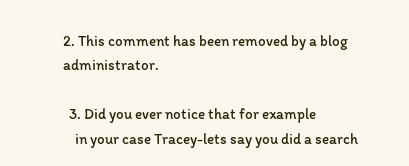2. This comment has been removed by a blog administrator.

  3. Did you ever notice that for example
    in your case Tracey-lets say you did a search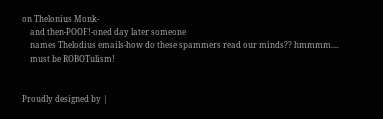on Thelonius Monk-
    and then-POOF!-oned day later someone
    names Thelodius emails-how do these spammers read our minds?? hmmmm....
    must be ROBOTulism!


Proudly designed by |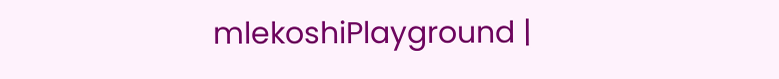mlekoshiPlayground |